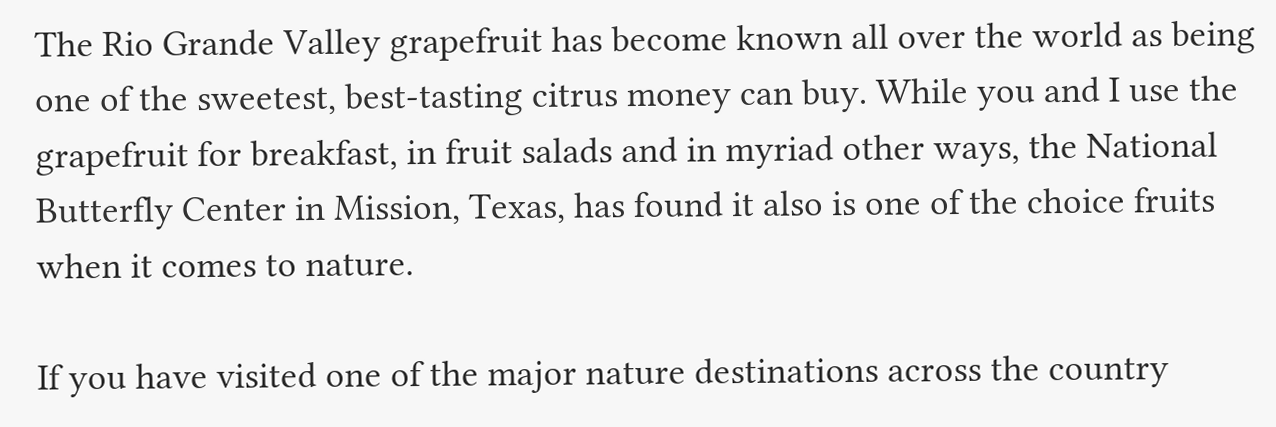The Rio Grande Valley grapefruit has become known all over the world as being one of the sweetest, best-tasting citrus money can buy. While you and I use the grapefruit for breakfast, in fruit salads and in myriad other ways, the National Butterfly Center in Mission, Texas, has found it also is one of the choice fruits when it comes to nature.

If you have visited one of the major nature destinations across the country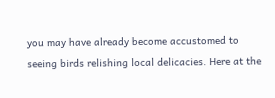you may have already become accustomed to seeing birds relishing local delicacies. Here at the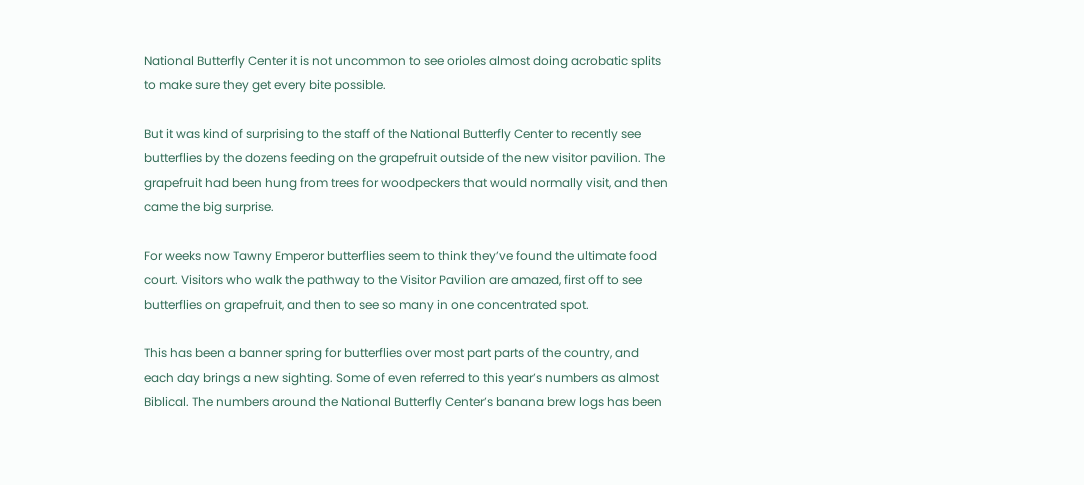National Butterfly Center it is not uncommon to see orioles almost doing acrobatic splits to make sure they get every bite possible.

But it was kind of surprising to the staff of the National Butterfly Center to recently see butterflies by the dozens feeding on the grapefruit outside of the new visitor pavilion. The grapefruit had been hung from trees for woodpeckers that would normally visit, and then came the big surprise.

For weeks now Tawny Emperor butterflies seem to think they’ve found the ultimate food court. Visitors who walk the pathway to the Visitor Pavilion are amazed, first off to see butterflies on grapefruit, and then to see so many in one concentrated spot.

This has been a banner spring for butterflies over most part parts of the country, and each day brings a new sighting. Some of even referred to this year’s numbers as almost Biblical. The numbers around the National Butterfly Center’s banana brew logs has been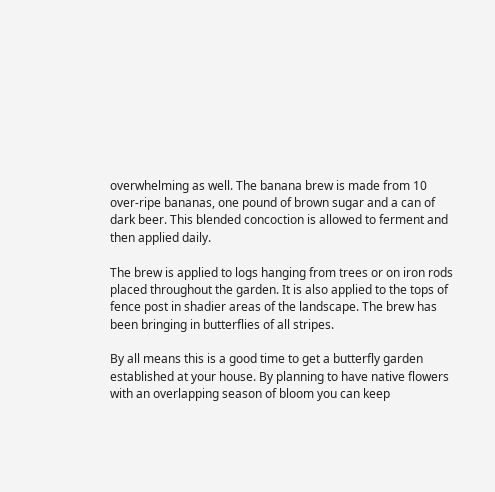overwhelming as well. The banana brew is made from 10 over-ripe bananas, one pound of brown sugar and a can of dark beer. This blended concoction is allowed to ferment and then applied daily.

The brew is applied to logs hanging from trees or on iron rods placed throughout the garden. It is also applied to the tops of fence post in shadier areas of the landscape. The brew has been bringing in butterflies of all stripes.

By all means this is a good time to get a butterfly garden established at your house. By planning to have native flowers with an overlapping season of bloom you can keep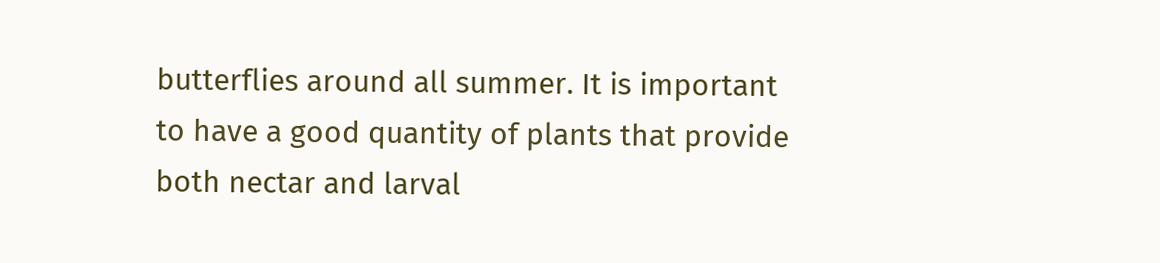butterflies around all summer. It is important to have a good quantity of plants that provide both nectar and larval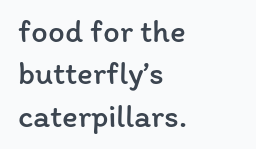food for the butterfly’s caterpillars.